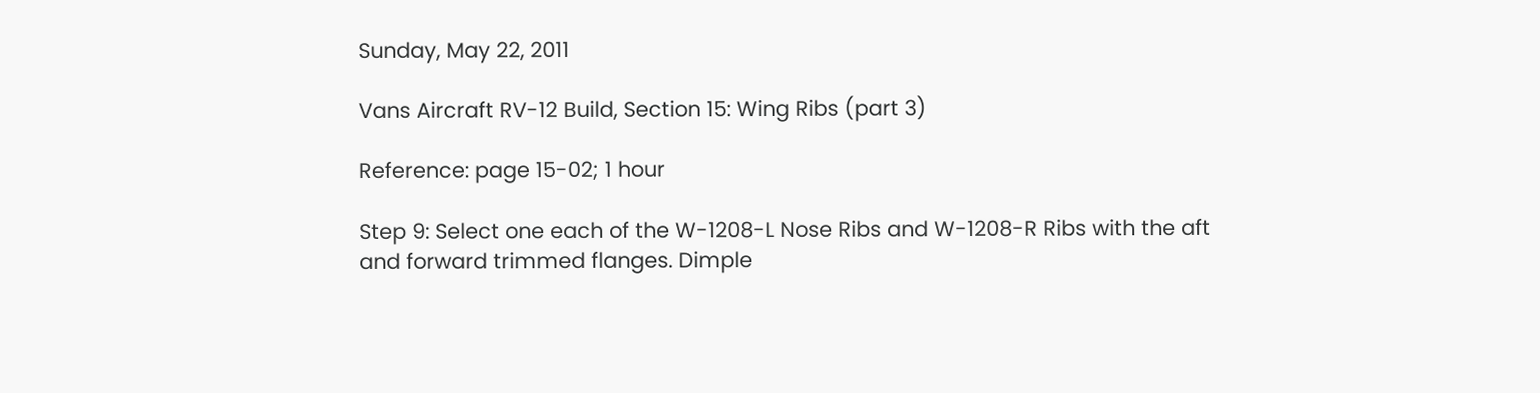Sunday, May 22, 2011

Vans Aircraft RV-12 Build, Section 15: Wing Ribs (part 3)

Reference: page 15-02; 1 hour

Step 9: Select one each of the W-1208-L Nose Ribs and W-1208-R Ribs with the aft and forward trimmed flanges. Dimple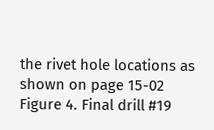the rivet hole locations as shown on page 15-02 Figure 4. Final drill #19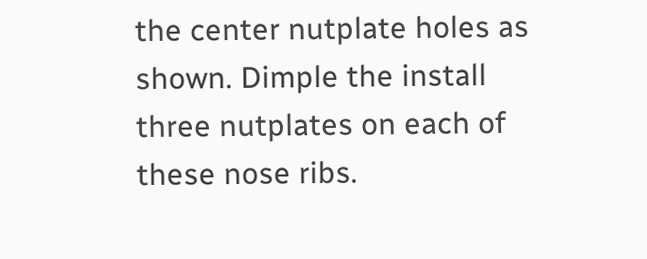the center nutplate holes as shown. Dimple the install three nutplates on each of these nose ribs.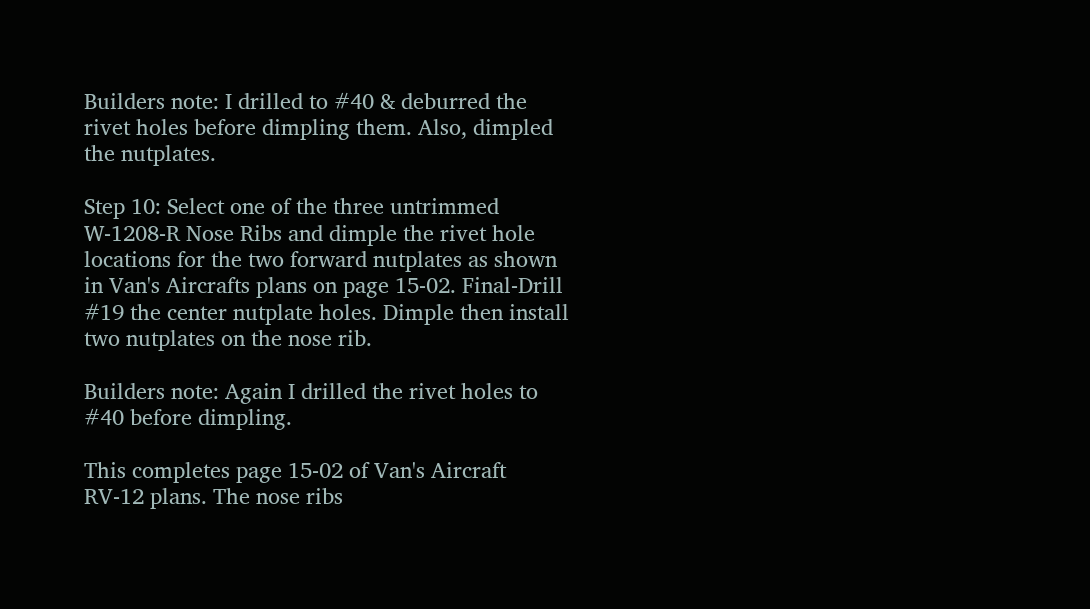Builders note: I drilled to #40 & deburred the rivet holes before dimpling them. Also, dimpled the nutplates.

Step 10: Select one of the three untrimmed W-1208-R Nose Ribs and dimple the rivet hole locations for the two forward nutplates as shown in Van's Aircrafts plans on page 15-02. Final-Drill #19 the center nutplate holes. Dimple then install two nutplates on the nose rib.

Builders note: Again I drilled the rivet holes to #40 before dimpling.

This completes page 15-02 of Van's Aircraft RV-12 plans. The nose ribs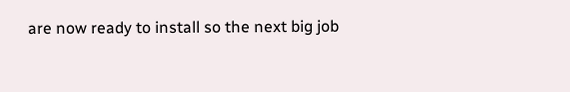are now ready to install so the next big job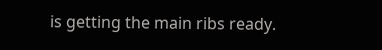is getting the main ribs ready.